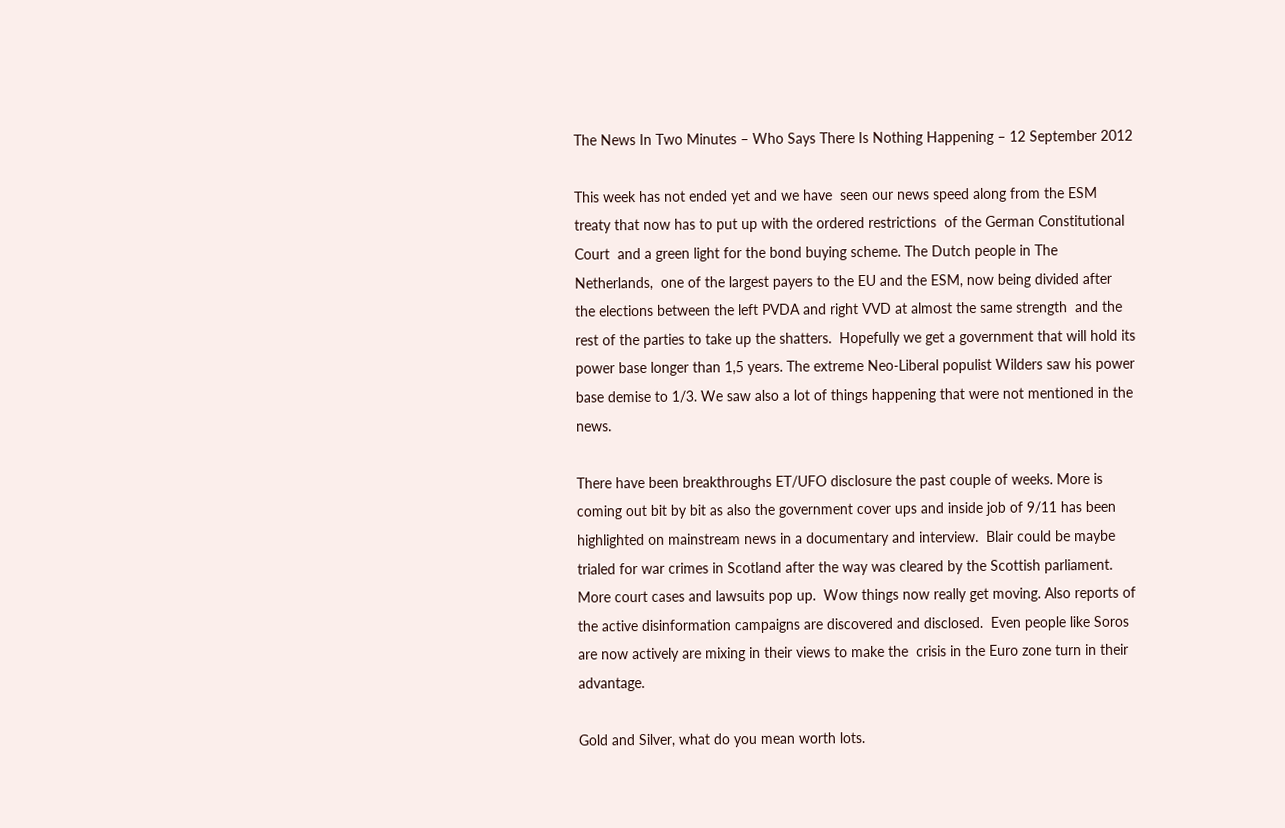The News In Two Minutes – Who Says There Is Nothing Happening – 12 September 2012

This week has not ended yet and we have  seen our news speed along from the ESM treaty that now has to put up with the ordered restrictions  of the German Constitutional Court  and a green light for the bond buying scheme. The Dutch people in The Netherlands,  one of the largest payers to the EU and the ESM, now being divided after the elections between the left PVDA and right VVD at almost the same strength  and the rest of the parties to take up the shatters.  Hopefully we get a government that will hold its power base longer than 1,5 years. The extreme Neo-Liberal populist Wilders saw his power base demise to 1/3. We saw also a lot of things happening that were not mentioned in the news.

There have been breakthroughs ET/UFO disclosure the past couple of weeks. More is coming out bit by bit as also the government cover ups and inside job of 9/11 has been highlighted on mainstream news in a documentary and interview.  Blair could be maybe trialed for war crimes in Scotland after the way was cleared by the Scottish parliament. More court cases and lawsuits pop up.  Wow things now really get moving. Also reports of the active disinformation campaigns are discovered and disclosed.  Even people like Soros are now actively are mixing in their views to make the  crisis in the Euro zone turn in their advantage.

Gold and Silver, what do you mean worth lots.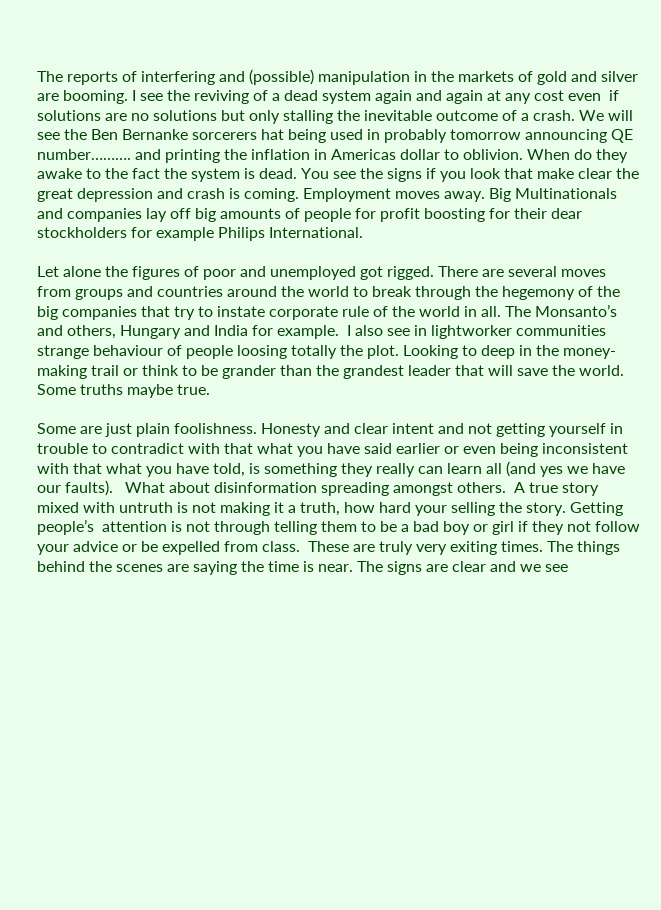The reports of interfering and (possible) manipulation in the markets of gold and silver are booming. I see the reviving of a dead system again and again at any cost even  if solutions are no solutions but only stalling the inevitable outcome of a crash. We will see the Ben Bernanke sorcerers hat being used in probably tomorrow announcing QE number………. and printing the inflation in Americas dollar to oblivion. When do they awake to the fact the system is dead. You see the signs if you look that make clear the great depression and crash is coming. Employment moves away. Big Multinationals and companies lay off big amounts of people for profit boosting for their dear stockholders for example Philips International.

Let alone the figures of poor and unemployed got rigged. There are several moves from groups and countries around the world to break through the hegemony of the big companies that try to instate corporate rule of the world in all. The Monsanto’s and others, Hungary and India for example.  I also see in lightworker communities strange behaviour of people loosing totally the plot. Looking to deep in the money-making trail or think to be grander than the grandest leader that will save the world.  Some truths maybe true.

Some are just plain foolishness. Honesty and clear intent and not getting yourself in trouble to contradict with that what you have said earlier or even being inconsistent with that what you have told, is something they really can learn all (and yes we have our faults).   What about disinformation spreading amongst others.  A true story mixed with untruth is not making it a truth, how hard your selling the story. Getting people’s  attention is not through telling them to be a bad boy or girl if they not follow your advice or be expelled from class.  These are truly very exiting times. The things behind the scenes are saying the time is near. The signs are clear and we see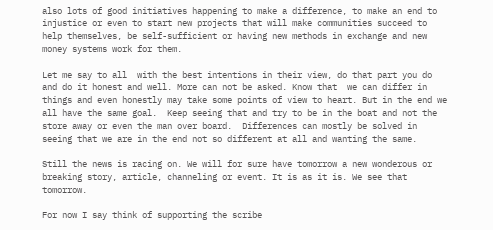also lots of good initiatives happening to make a difference, to make an end to injustice or even to start new projects that will make communities succeed to help themselves, be self-sufficient or having new methods in exchange and new money systems work for them.

Let me say to all  with the best intentions in their view, do that part you do and do it honest and well. More can not be asked. Know that  we can differ in things and even honestly may take some points of view to heart. But in the end we all have the same goal.  Keep seeing that and try to be in the boat and not the store away or even the man over board.  Differences can mostly be solved in seeing that we are in the end not so different at all and wanting the same.

Still the news is racing on. We will for sure have tomorrow a new wonderous or breaking story, article, channeling or event. It is as it is. We see that tomorrow.

For now I say think of supporting the scribe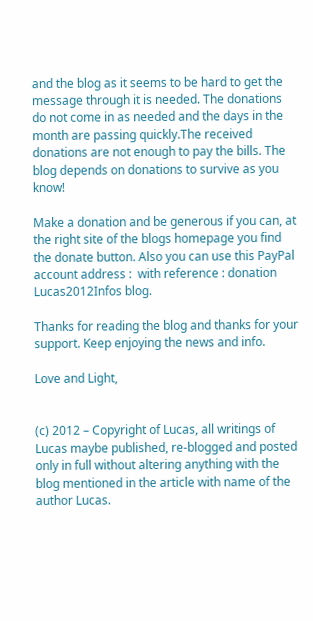and the blog as it seems to be hard to get the message through it is needed. The donations do not come in as needed and the days in the month are passing quickly.The received donations are not enough to pay the bills. The blog depends on donations to survive as you know!

Make a donation and be generous if you can, at the right site of the blogs homepage you find the donate button. Also you can use this PayPal account address :  with reference : donation Lucas2012Infos blog.

Thanks for reading the blog and thanks for your support. Keep enjoying the news and info.

Love and Light,


(c) 2012 – Copyright of Lucas, all writings of Lucas maybe published, re-blogged and posted only in full without altering anything with the blog mentioned in the article with name of the author Lucas.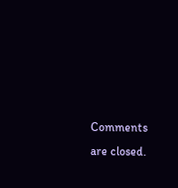Comments are closed.